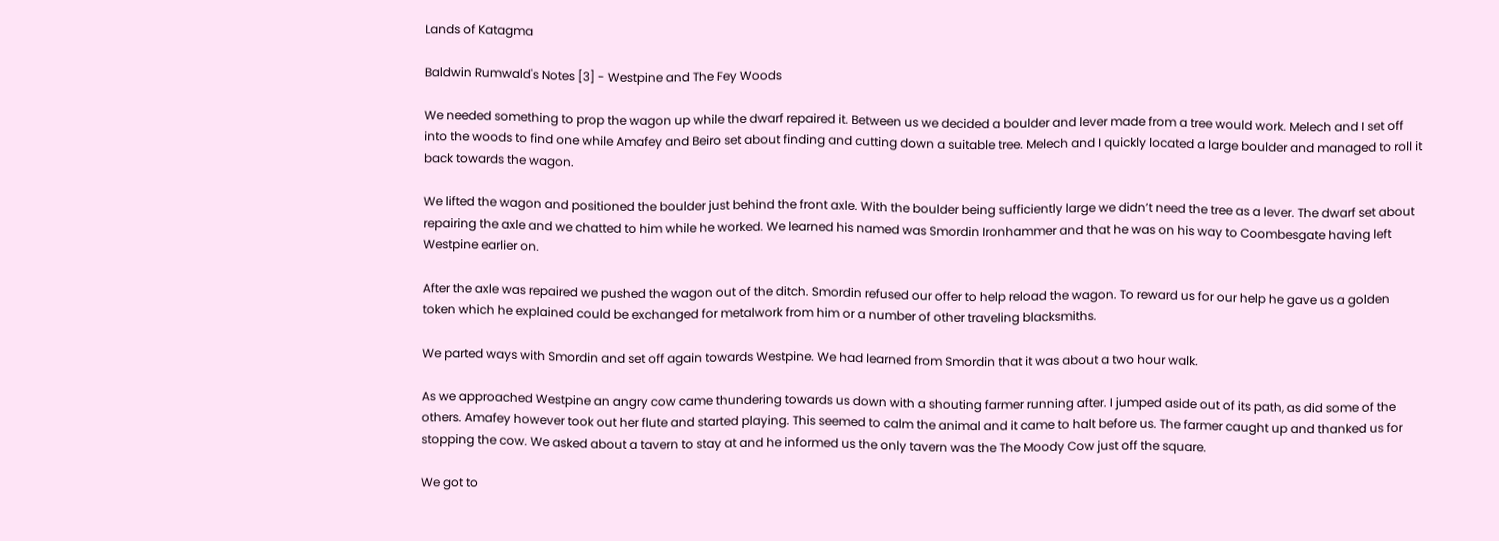Lands of Katagma

Baldwin Rumwald's Notes [3] - Westpine and The Fey Woods

We needed something to prop the wagon up while the dwarf repaired it. Between us we decided a boulder and lever made from a tree would work. Melech and I set off into the woods to find one while Amafey and Beiro set about finding and cutting down a suitable tree. Melech and I quickly located a large boulder and managed to roll it back towards the wagon.

We lifted the wagon and positioned the boulder just behind the front axle. With the boulder being sufficiently large we didn’t need the tree as a lever. The dwarf set about repairing the axle and we chatted to him while he worked. We learned his named was Smordin Ironhammer and that he was on his way to Coombesgate having left Westpine earlier on.

After the axle was repaired we pushed the wagon out of the ditch. Smordin refused our offer to help reload the wagon. To reward us for our help he gave us a golden token which he explained could be exchanged for metalwork from him or a number of other traveling blacksmiths.

We parted ways with Smordin and set off again towards Westpine. We had learned from Smordin that it was about a two hour walk.

As we approached Westpine an angry cow came thundering towards us down with a shouting farmer running after. I jumped aside out of its path, as did some of the others. Amafey however took out her flute and started playing. This seemed to calm the animal and it came to halt before us. The farmer caught up and thanked us for stopping the cow. We asked about a tavern to stay at and he informed us the only tavern was the The Moody Cow just off the square.

We got to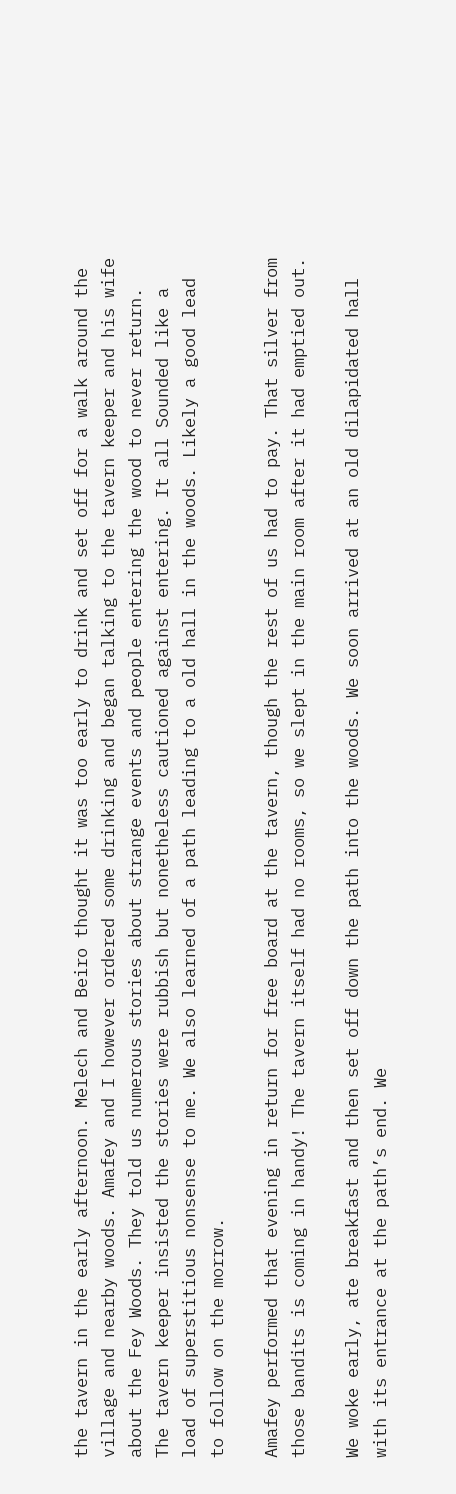the tavern in the early afternoon. Melech and Beiro thought it was too early to drink and set off for a walk around the village and nearby woods. Amafey and I however ordered some drinking and began talking to the tavern keeper and his wife about the Fey Woods. They told us numerous stories about strange events and people entering the wood to never return. The tavern keeper insisted the stories were rubbish but nonetheless cautioned against entering. It all Sounded like a load of superstitious nonsense to me. We also learned of a path leading to a old hall in the woods. Likely a good lead to follow on the morrow.

Amafey performed that evening in return for free board at the tavern, though the rest of us had to pay. That silver from those bandits is coming in handy! The tavern itself had no rooms, so we slept in the main room after it had emptied out.

We woke early, ate breakfast and then set off down the path into the woods. We soon arrived at an old dilapidated hall with its entrance at the path’s end. We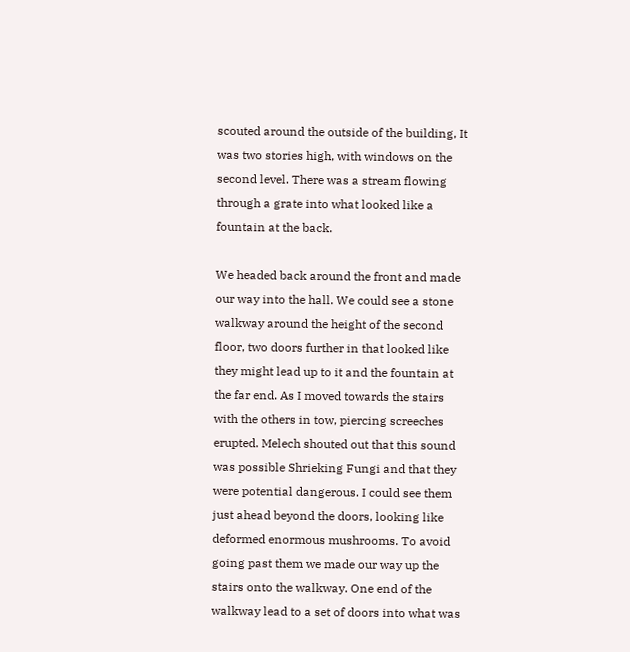scouted around the outside of the building, It was two stories high, with windows on the second level. There was a stream flowing through a grate into what looked like a fountain at the back.

We headed back around the front and made our way into the hall. We could see a stone walkway around the height of the second floor, two doors further in that looked like they might lead up to it and the fountain at the far end. As I moved towards the stairs with the others in tow, piercing screeches erupted. Melech shouted out that this sound was possible Shrieking Fungi and that they were potential dangerous. I could see them just ahead beyond the doors, looking like deformed enormous mushrooms. To avoid going past them we made our way up the stairs onto the walkway. One end of the walkway lead to a set of doors into what was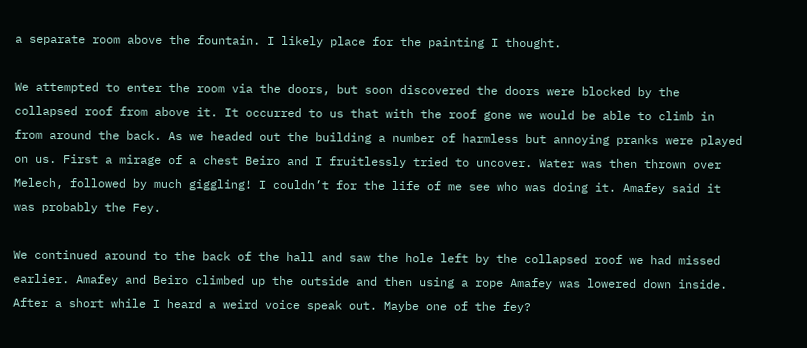a separate room above the fountain. I likely place for the painting I thought.

We attempted to enter the room via the doors, but soon discovered the doors were blocked by the collapsed roof from above it. It occurred to us that with the roof gone we would be able to climb in from around the back. As we headed out the building a number of harmless but annoying pranks were played on us. First a mirage of a chest Beiro and I fruitlessly tried to uncover. Water was then thrown over Melech, followed by much giggling! I couldn’t for the life of me see who was doing it. Amafey said it was probably the Fey.

We continued around to the back of the hall and saw the hole left by the collapsed roof we had missed earlier. Amafey and Beiro climbed up the outside and then using a rope Amafey was lowered down inside. After a short while I heard a weird voice speak out. Maybe one of the fey?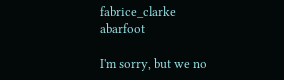fabrice_clarke abarfoot

I'm sorry, but we no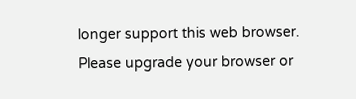longer support this web browser. Please upgrade your browser or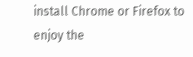install Chrome or Firefox to enjoy the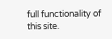full functionality of this site.